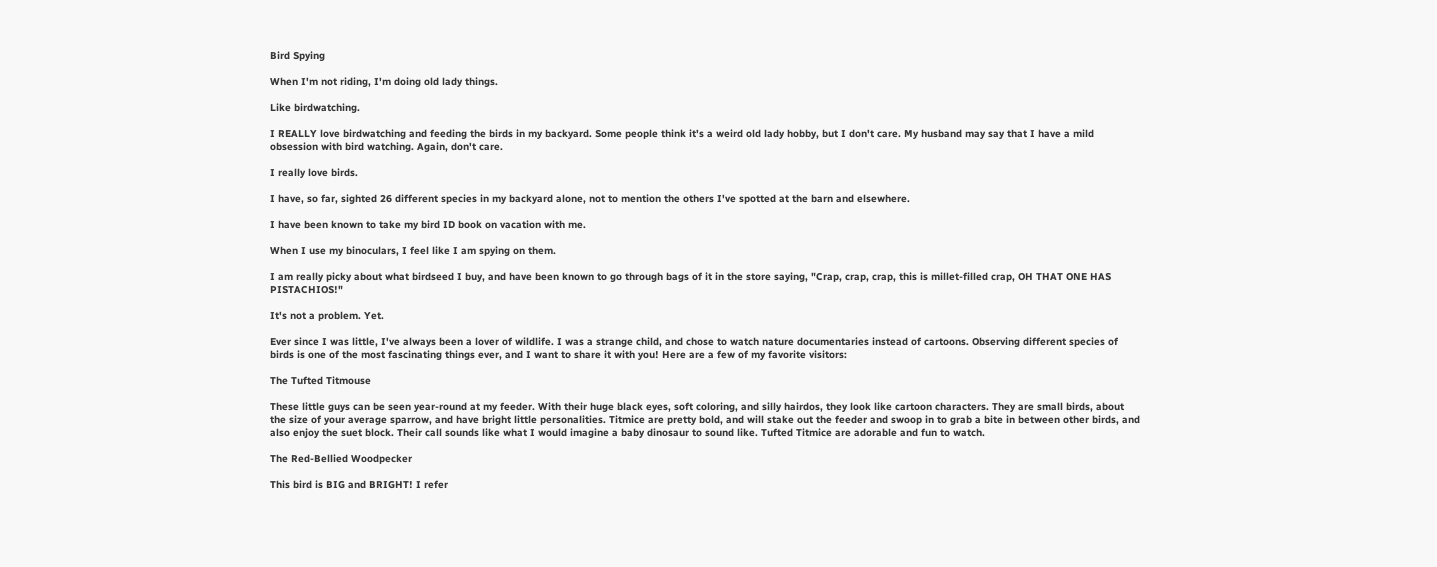Bird Spying

When I'm not riding, I'm doing old lady things.

Like birdwatching.

I REALLY love birdwatching and feeding the birds in my backyard. Some people think it's a weird old lady hobby, but I don't care. My husband may say that I have a mild obsession with bird watching. Again, don't care.

I really love birds.

I have, so far, sighted 26 different species in my backyard alone, not to mention the others I've spotted at the barn and elsewhere.

I have been known to take my bird ID book on vacation with me.

When I use my binoculars, I feel like I am spying on them.

I am really picky about what birdseed I buy, and have been known to go through bags of it in the store saying, "Crap, crap, crap, this is millet-filled crap, OH THAT ONE HAS PISTACHIOS!"

It's not a problem. Yet.

Ever since I was little, I've always been a lover of wildlife. I was a strange child, and chose to watch nature documentaries instead of cartoons. Observing different species of birds is one of the most fascinating things ever, and I want to share it with you! Here are a few of my favorite visitors:

The Tufted Titmouse

These little guys can be seen year-round at my feeder. With their huge black eyes, soft coloring, and silly hairdos, they look like cartoon characters. They are small birds, about the size of your average sparrow, and have bright little personalities. Titmice are pretty bold, and will stake out the feeder and swoop in to grab a bite in between other birds, and also enjoy the suet block. Their call sounds like what I would imagine a baby dinosaur to sound like. Tufted Titmice are adorable and fun to watch.

The Red-Bellied Woodpecker

This bird is BIG and BRIGHT! I refer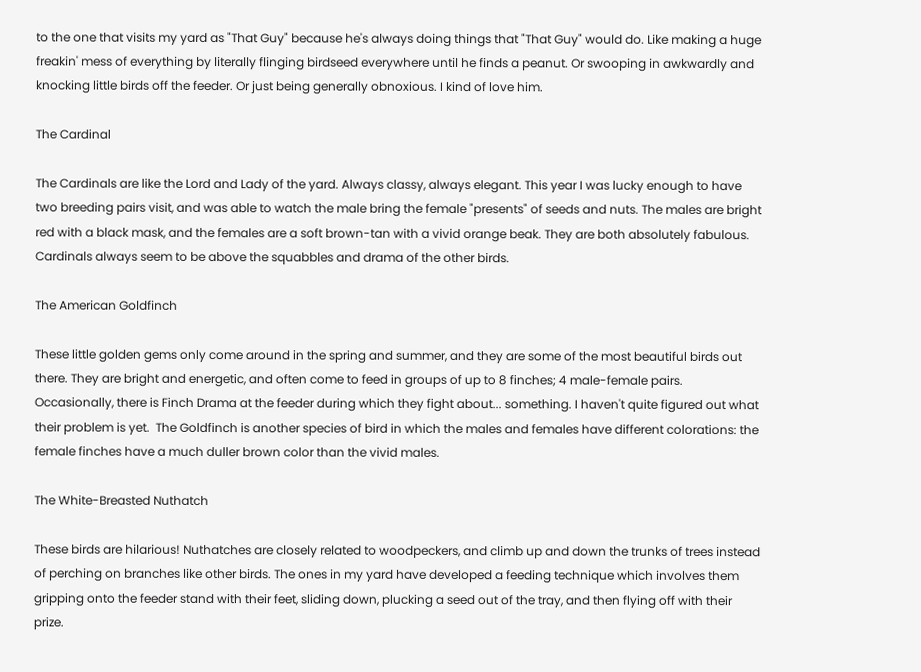to the one that visits my yard as "That Guy" because he's always doing things that "That Guy" would do. Like making a huge freakin' mess of everything by literally flinging birdseed everywhere until he finds a peanut. Or swooping in awkwardly and knocking little birds off the feeder. Or just being generally obnoxious. I kind of love him.

The Cardinal

The Cardinals are like the Lord and Lady of the yard. Always classy, always elegant. This year I was lucky enough to have two breeding pairs visit, and was able to watch the male bring the female "presents" of seeds and nuts. The males are bright red with a black mask, and the females are a soft brown-tan with a vivid orange beak. They are both absolutely fabulous. Cardinals always seem to be above the squabbles and drama of the other birds.

The American Goldfinch

These little golden gems only come around in the spring and summer, and they are some of the most beautiful birds out there. They are bright and energetic, and often come to feed in groups of up to 8 finches; 4 male-female pairs. Occasionally, there is Finch Drama at the feeder during which they fight about... something. I haven't quite figured out what their problem is yet.  The Goldfinch is another species of bird in which the males and females have different colorations: the female finches have a much duller brown color than the vivid males.

The White-Breasted Nuthatch

These birds are hilarious! Nuthatches are closely related to woodpeckers, and climb up and down the trunks of trees instead of perching on branches like other birds. The ones in my yard have developed a feeding technique which involves them gripping onto the feeder stand with their feet, sliding down, plucking a seed out of the tray, and then flying off with their prize.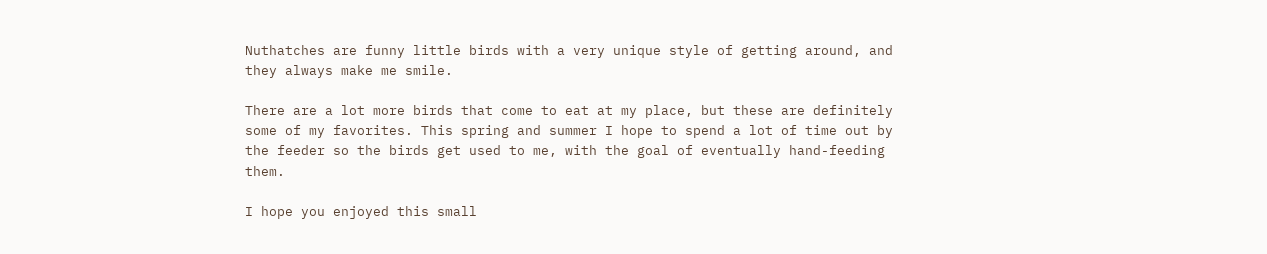Nuthatches are funny little birds with a very unique style of getting around, and they always make me smile.

There are a lot more birds that come to eat at my place, but these are definitely some of my favorites. This spring and summer I hope to spend a lot of time out by the feeder so the birds get used to me, with the goal of eventually hand-feeding them.

I hope you enjoyed this small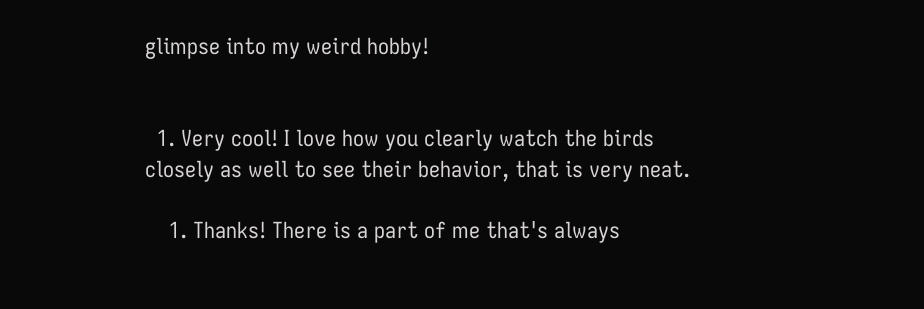glimpse into my weird hobby!


  1. Very cool! I love how you clearly watch the birds closely as well to see their behavior, that is very neat.

    1. Thanks! There is a part of me that's always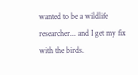wanted to be a wildlife researcher... and I get my fix with the birds.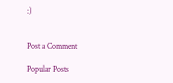:)


Post a Comment

Popular Posts